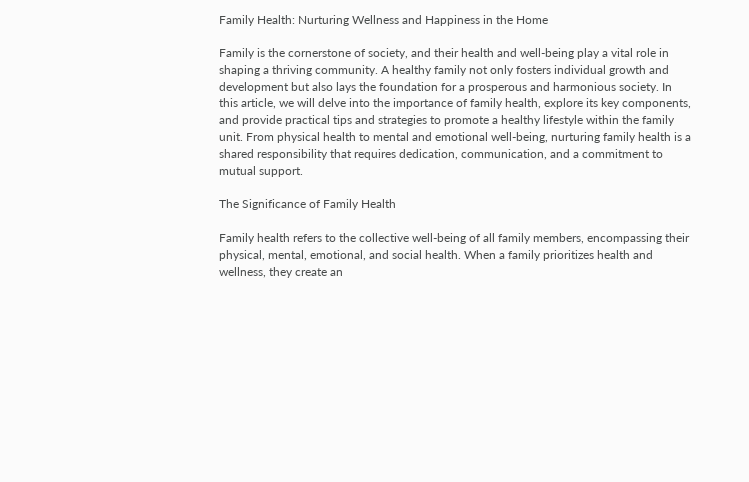Family Health: Nurturing Wellness and Happiness in the Home

Family is the cornerstone of society, and their health and well-being play a vital role in shaping a thriving community. A healthy family not only fosters individual growth and development but also lays the foundation for a prosperous and harmonious society. In this article, we will delve into the importance of family health, explore its key components, and provide practical tips and strategies to promote a healthy lifestyle within the family unit. From physical health to mental and emotional well-being, nurturing family health is a shared responsibility that requires dedication, communication, and a commitment to mutual support.

The Significance of Family Health

Family health refers to the collective well-being of all family members, encompassing their physical, mental, emotional, and social health. When a family prioritizes health and wellness, they create an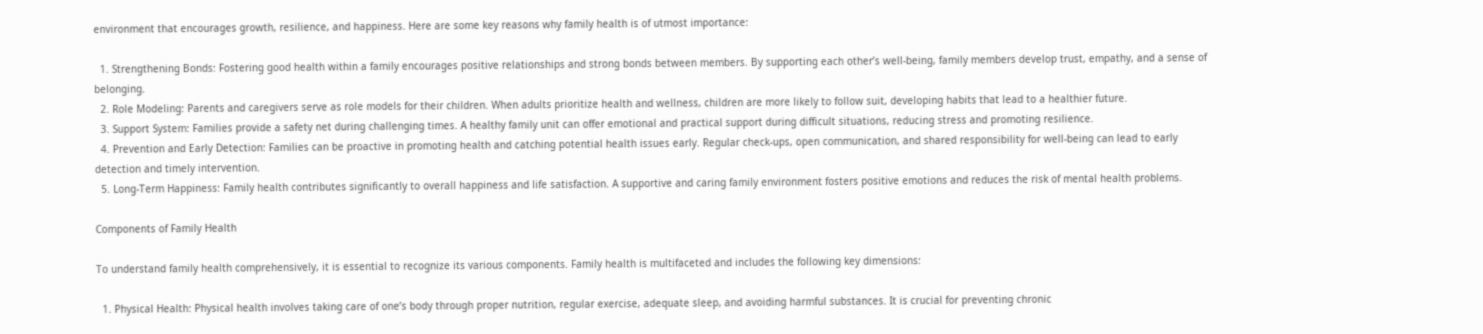environment that encourages growth, resilience, and happiness. Here are some key reasons why family health is of utmost importance:

  1. Strengthening Bonds: Fostering good health within a family encourages positive relationships and strong bonds between members. By supporting each other’s well-being, family members develop trust, empathy, and a sense of belonging.
  2. Role Modeling: Parents and caregivers serve as role models for their children. When adults prioritize health and wellness, children are more likely to follow suit, developing habits that lead to a healthier future.
  3. Support System: Families provide a safety net during challenging times. A healthy family unit can offer emotional and practical support during difficult situations, reducing stress and promoting resilience.
  4. Prevention and Early Detection: Families can be proactive in promoting health and catching potential health issues early. Regular check-ups, open communication, and shared responsibility for well-being can lead to early detection and timely intervention.
  5. Long-Term Happiness: Family health contributes significantly to overall happiness and life satisfaction. A supportive and caring family environment fosters positive emotions and reduces the risk of mental health problems.

Components of Family Health

To understand family health comprehensively, it is essential to recognize its various components. Family health is multifaceted and includes the following key dimensions:

  1. Physical Health: Physical health involves taking care of one’s body through proper nutrition, regular exercise, adequate sleep, and avoiding harmful substances. It is crucial for preventing chronic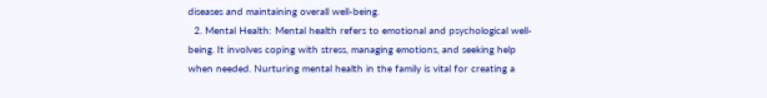diseases and maintaining overall well-being.
  2. Mental Health: Mental health refers to emotional and psychological well-being. It involves coping with stress, managing emotions, and seeking help when needed. Nurturing mental health in the family is vital for creating a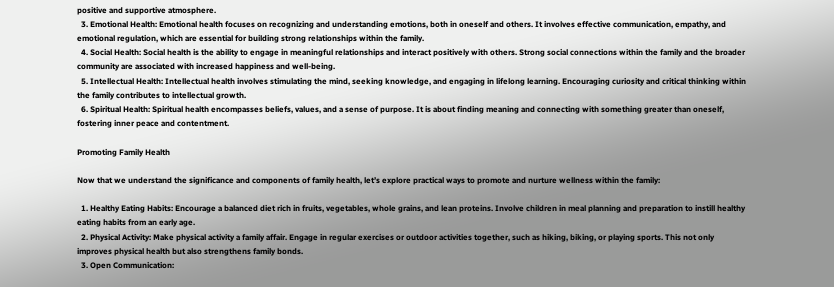positive and supportive atmosphere.
  3. Emotional Health: Emotional health focuses on recognizing and understanding emotions, both in oneself and others. It involves effective communication, empathy, and emotional regulation, which are essential for building strong relationships within the family.
  4. Social Health: Social health is the ability to engage in meaningful relationships and interact positively with others. Strong social connections within the family and the broader community are associated with increased happiness and well-being.
  5. Intellectual Health: Intellectual health involves stimulating the mind, seeking knowledge, and engaging in lifelong learning. Encouraging curiosity and critical thinking within the family contributes to intellectual growth.
  6. Spiritual Health: Spiritual health encompasses beliefs, values, and a sense of purpose. It is about finding meaning and connecting with something greater than oneself, fostering inner peace and contentment.

Promoting Family Health

Now that we understand the significance and components of family health, let’s explore practical ways to promote and nurture wellness within the family:

  1. Healthy Eating Habits: Encourage a balanced diet rich in fruits, vegetables, whole grains, and lean proteins. Involve children in meal planning and preparation to instill healthy eating habits from an early age.
  2. Physical Activity: Make physical activity a family affair. Engage in regular exercises or outdoor activities together, such as hiking, biking, or playing sports. This not only improves physical health but also strengthens family bonds.
  3. Open Communication: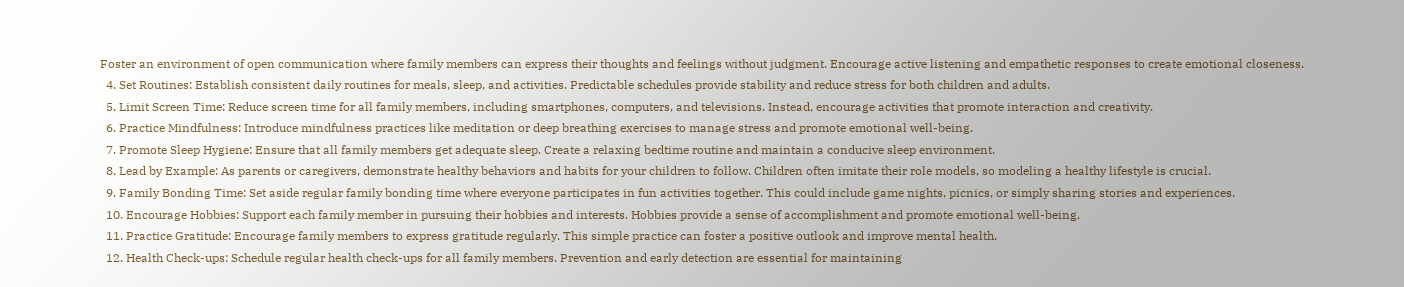Foster an environment of open communication where family members can express their thoughts and feelings without judgment. Encourage active listening and empathetic responses to create emotional closeness.
  4. Set Routines: Establish consistent daily routines for meals, sleep, and activities. Predictable schedules provide stability and reduce stress for both children and adults.
  5. Limit Screen Time: Reduce screen time for all family members, including smartphones, computers, and televisions. Instead, encourage activities that promote interaction and creativity.
  6. Practice Mindfulness: Introduce mindfulness practices like meditation or deep breathing exercises to manage stress and promote emotional well-being.
  7. Promote Sleep Hygiene: Ensure that all family members get adequate sleep. Create a relaxing bedtime routine and maintain a conducive sleep environment.
  8. Lead by Example: As parents or caregivers, demonstrate healthy behaviors and habits for your children to follow. Children often imitate their role models, so modeling a healthy lifestyle is crucial.
  9. Family Bonding Time: Set aside regular family bonding time where everyone participates in fun activities together. This could include game nights, picnics, or simply sharing stories and experiences.
  10. Encourage Hobbies: Support each family member in pursuing their hobbies and interests. Hobbies provide a sense of accomplishment and promote emotional well-being.
  11. Practice Gratitude: Encourage family members to express gratitude regularly. This simple practice can foster a positive outlook and improve mental health.
  12. Health Check-ups: Schedule regular health check-ups for all family members. Prevention and early detection are essential for maintaining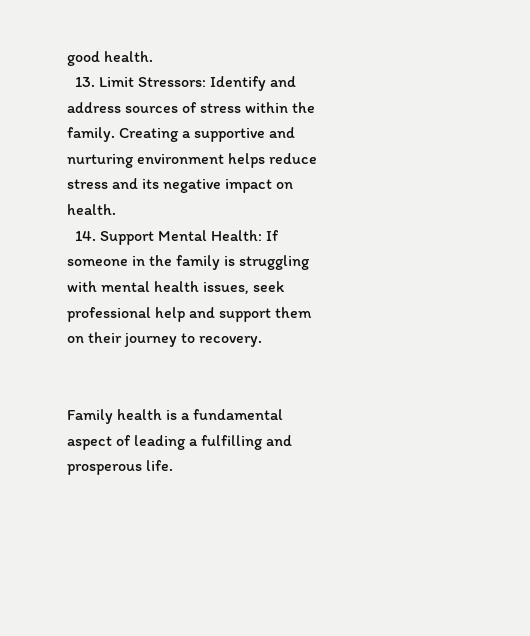good health.
  13. Limit Stressors: Identify and address sources of stress within the family. Creating a supportive and nurturing environment helps reduce stress and its negative impact on health.
  14. Support Mental Health: If someone in the family is struggling with mental health issues, seek professional help and support them on their journey to recovery.


Family health is a fundamental aspect of leading a fulfilling and prosperous life.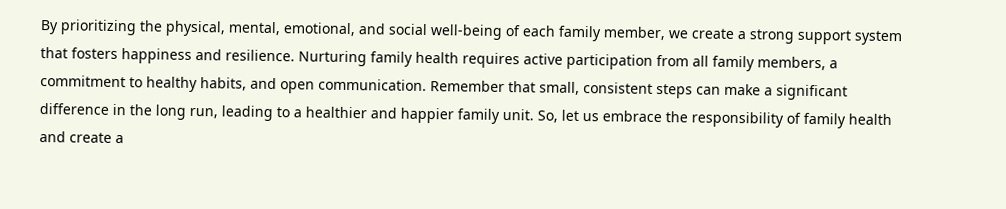By prioritizing the physical, mental, emotional, and social well-being of each family member, we create a strong support system that fosters happiness and resilience. Nurturing family health requires active participation from all family members, a commitment to healthy habits, and open communication. Remember that small, consistent steps can make a significant difference in the long run, leading to a healthier and happier family unit. So, let us embrace the responsibility of family health and create a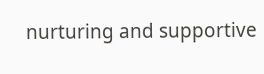nurturing and supportive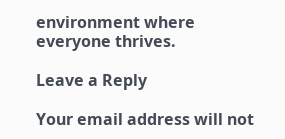environment where everyone thrives.

Leave a Reply

Your email address will not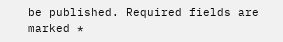be published. Required fields are marked *